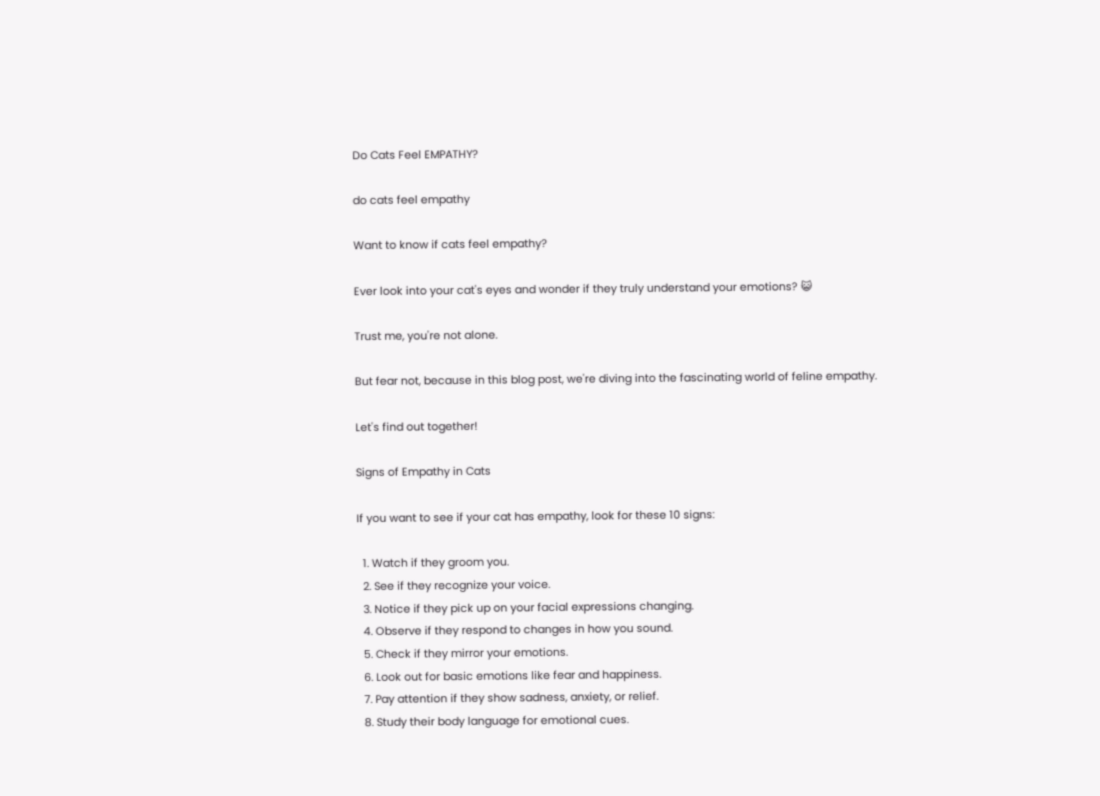Do Cats Feel EMPATHY?

do cats feel empathy

Want to know if cats feel empathy?

Ever look into your cat's eyes and wonder if they truly understand your emotions? 😺

Trust me, you're not alone.

But fear not, because in this blog post, we're diving into the fascinating world of feline empathy.

Let's find out together!

Signs of Empathy in Cats

If you want to see if your cat has empathy, look for these 10 signs:

  1. Watch if they groom you.
  2. See if they recognize your voice.
  3. Notice if they pick up on your facial expressions changing.
  4. Observe if they respond to changes in how you sound.
  5. Check if they mirror your emotions.
  6. Look out for basic emotions like fear and happiness.
  7. Pay attention if they show sadness, anxiety, or relief.
  8. Study their body language for emotional cues.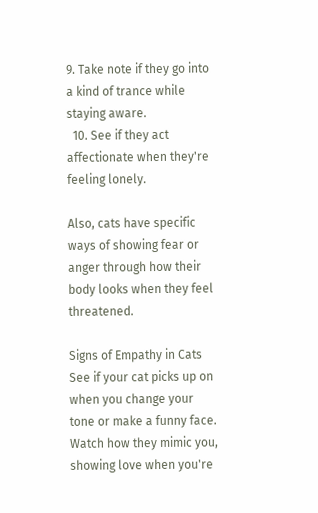9. Take note if they go into a kind of trance while staying aware.
  10. See if they act affectionate when they're feeling lonely.

Also, cats have specific ways of showing fear or anger through how their body looks when they feel threatened.

Signs of Empathy in Cats
See if your cat picks up on when you change your tone or make a funny face. Watch how they mimic you, showing love when you're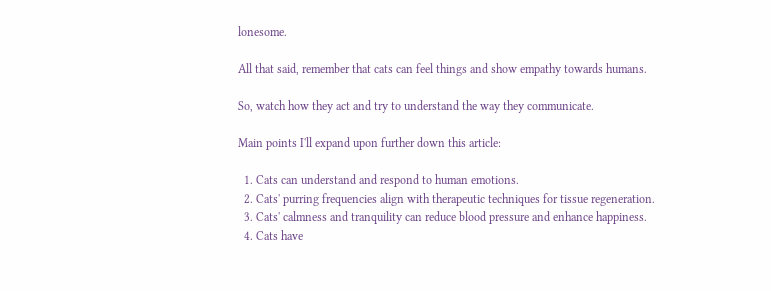lonesome.

All that said, remember that cats can feel things and show empathy towards humans.

So, watch how they act and try to understand the way they communicate.

Main points I'll expand upon further down this article:

  1. Cats can understand and respond to human emotions.
  2. Cats' purring frequencies align with therapeutic techniques for tissue regeneration.
  3. Cats' calmness and tranquility can reduce blood pressure and enhance happiness.
  4. Cats have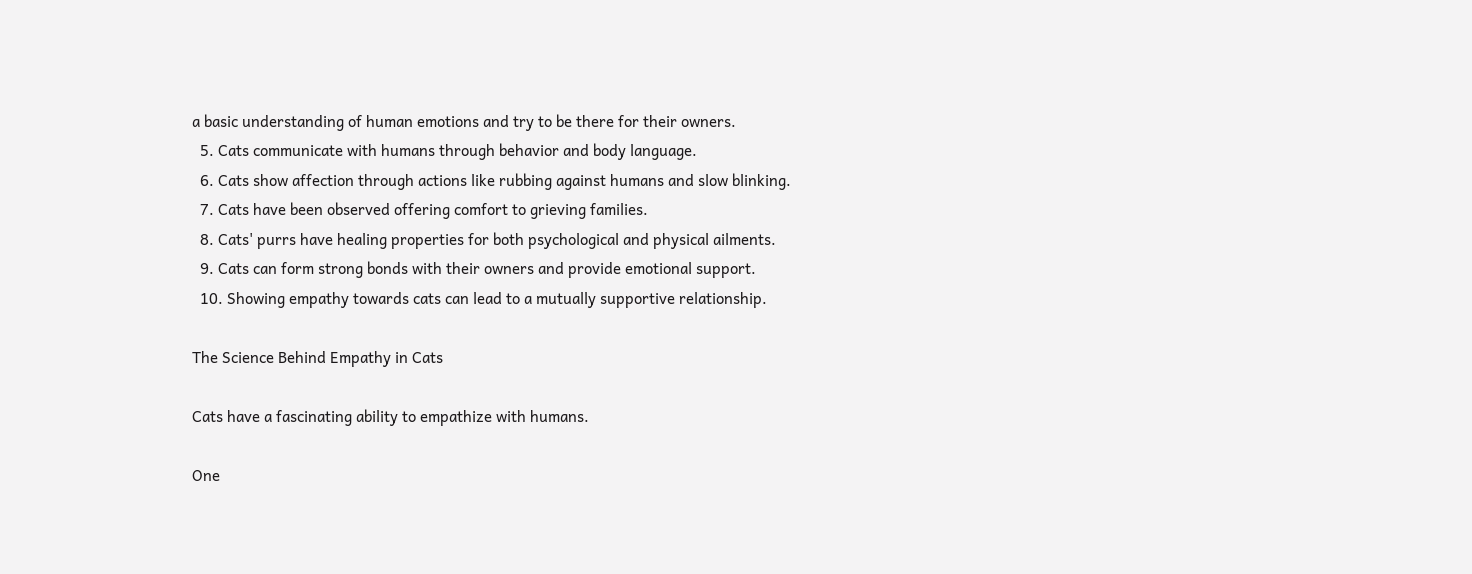a basic understanding of human emotions and try to be there for their owners.
  5. Cats communicate with humans through behavior and body language.
  6. Cats show affection through actions like rubbing against humans and slow blinking.
  7. Cats have been observed offering comfort to grieving families.
  8. Cats' purrs have healing properties for both psychological and physical ailments.
  9. Cats can form strong bonds with their owners and provide emotional support.
  10. Showing empathy towards cats can lead to a mutually supportive relationship.

The Science Behind Empathy in Cats

Cats have a fascinating ability to empathize with humans.

One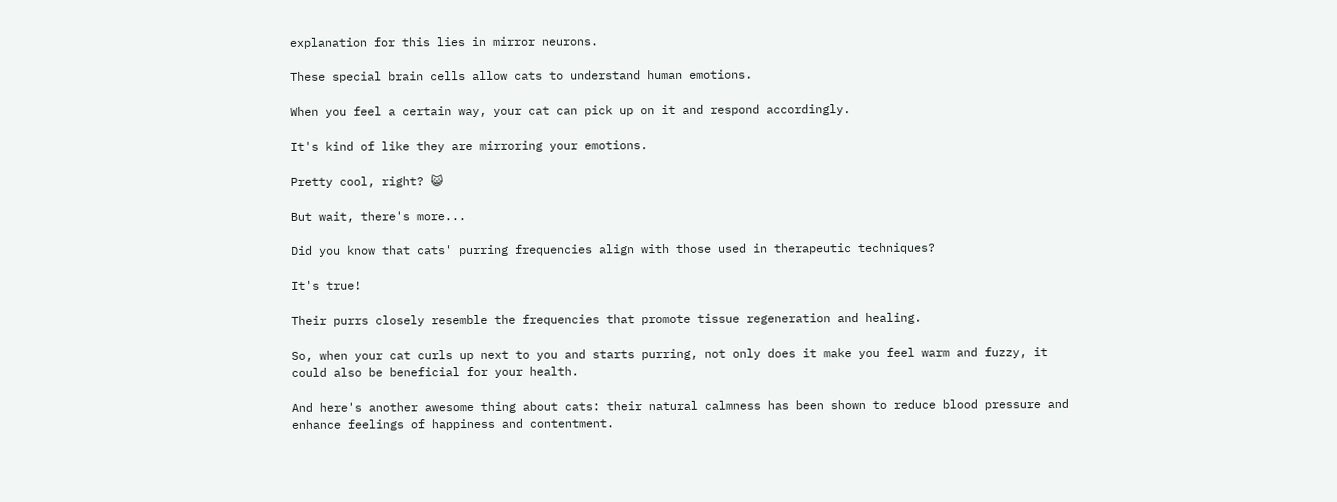explanation for this lies in mirror neurons.

These special brain cells allow cats to understand human emotions.

When you feel a certain way, your cat can pick up on it and respond accordingly.

It's kind of like they are mirroring your emotions.

Pretty cool, right? 😺

But wait, there's more...

Did you know that cats' purring frequencies align with those used in therapeutic techniques?

It's true!

Their purrs closely resemble the frequencies that promote tissue regeneration and healing.

So, when your cat curls up next to you and starts purring, not only does it make you feel warm and fuzzy, it could also be beneficial for your health.

And here's another awesome thing about cats: their natural calmness has been shown to reduce blood pressure and enhance feelings of happiness and contentment.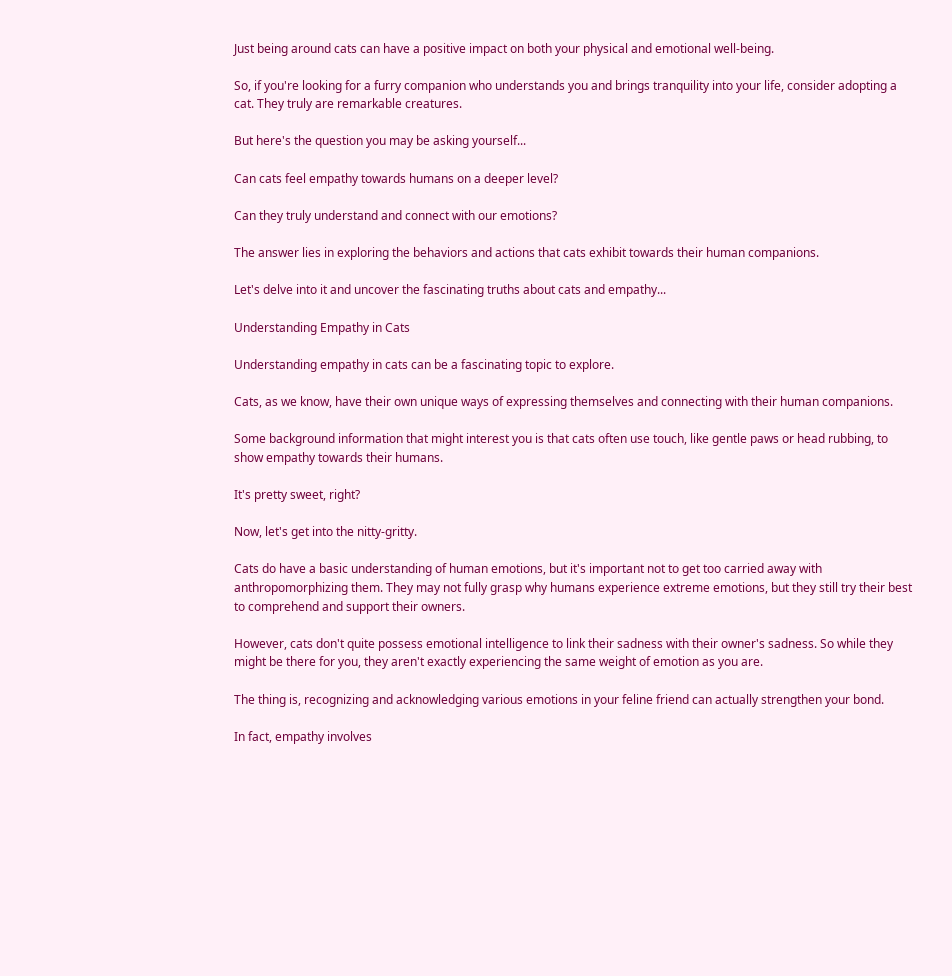Just being around cats can have a positive impact on both your physical and emotional well-being.

So, if you're looking for a furry companion who understands you and brings tranquility into your life, consider adopting a cat. They truly are remarkable creatures.

But here's the question you may be asking yourself...

Can cats feel empathy towards humans on a deeper level?

Can they truly understand and connect with our emotions?

The answer lies in exploring the behaviors and actions that cats exhibit towards their human companions.

Let's delve into it and uncover the fascinating truths about cats and empathy...

Understanding Empathy in Cats

Understanding empathy in cats can be a fascinating topic to explore.

Cats, as we know, have their own unique ways of expressing themselves and connecting with their human companions.

Some background information that might interest you is that cats often use touch, like gentle paws or head rubbing, to show empathy towards their humans.

It's pretty sweet, right?

Now, let's get into the nitty-gritty.

Cats do have a basic understanding of human emotions, but it's important not to get too carried away with anthropomorphizing them. They may not fully grasp why humans experience extreme emotions, but they still try their best to comprehend and support their owners.

However, cats don't quite possess emotional intelligence to link their sadness with their owner's sadness. So while they might be there for you, they aren't exactly experiencing the same weight of emotion as you are.

The thing is, recognizing and acknowledging various emotions in your feline friend can actually strengthen your bond.

In fact, empathy involves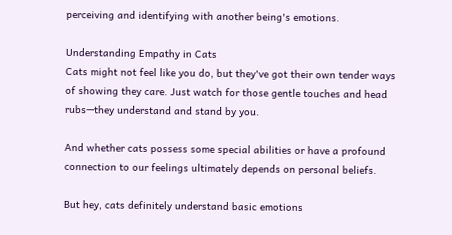perceiving and identifying with another being's emotions.

Understanding Empathy in Cats
Cats might not feel like you do, but they've got their own tender ways of showing they care. Just watch for those gentle touches and head rubs—they understand and stand by you.

And whether cats possess some special abilities or have a profound connection to our feelings ultimately depends on personal beliefs.

But hey, cats definitely understand basic emotions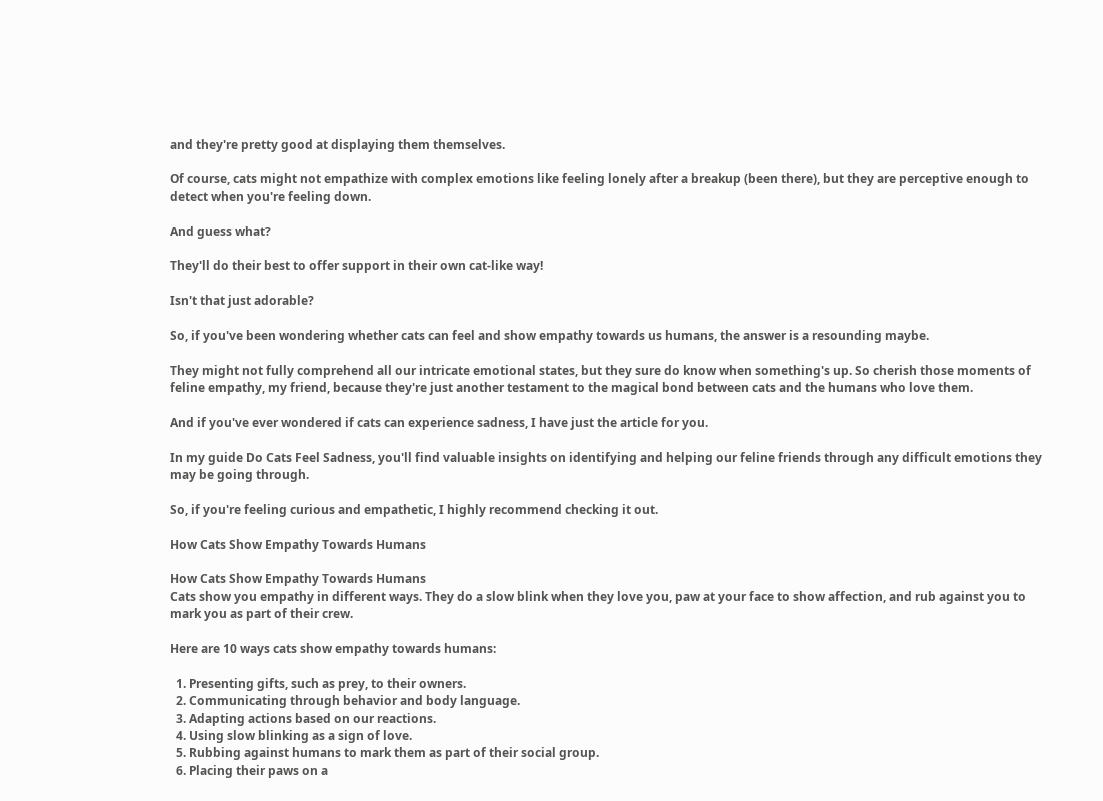and they're pretty good at displaying them themselves.

Of course, cats might not empathize with complex emotions like feeling lonely after a breakup (been there), but they are perceptive enough to detect when you're feeling down.

And guess what?

They'll do their best to offer support in their own cat-like way!

Isn't that just adorable?

So, if you've been wondering whether cats can feel and show empathy towards us humans, the answer is a resounding maybe.

They might not fully comprehend all our intricate emotional states, but they sure do know when something's up. So cherish those moments of feline empathy, my friend, because they're just another testament to the magical bond between cats and the humans who love them.

And if you've ever wondered if cats can experience sadness, I have just the article for you.

In my guide Do Cats Feel Sadness, you'll find valuable insights on identifying and helping our feline friends through any difficult emotions they may be going through.

So, if you're feeling curious and empathetic, I highly recommend checking it out.

How Cats Show Empathy Towards Humans

How Cats Show Empathy Towards Humans
Cats show you empathy in different ways. They do a slow blink when they love you, paw at your face to show affection, and rub against you to mark you as part of their crew.

Here are 10 ways cats show empathy towards humans:

  1. Presenting gifts, such as prey, to their owners.
  2. Communicating through behavior and body language.
  3. Adapting actions based on our reactions.
  4. Using slow blinking as a sign of love.
  5. Rubbing against humans to mark them as part of their social group.
  6. Placing their paws on a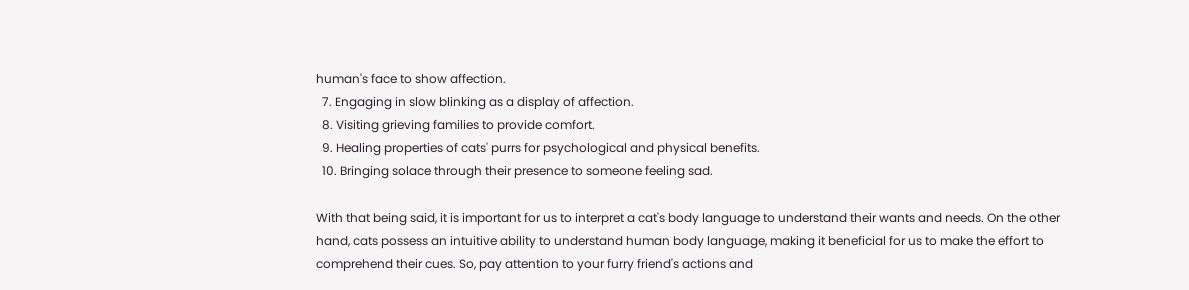human's face to show affection.
  7. Engaging in slow blinking as a display of affection.
  8. Visiting grieving families to provide comfort.
  9. Healing properties of cats' purrs for psychological and physical benefits.
  10. Bringing solace through their presence to someone feeling sad.

With that being said, it is important for us to interpret a cat's body language to understand their wants and needs. On the other hand, cats possess an intuitive ability to understand human body language, making it beneficial for us to make the effort to comprehend their cues. So, pay attention to your furry friend's actions and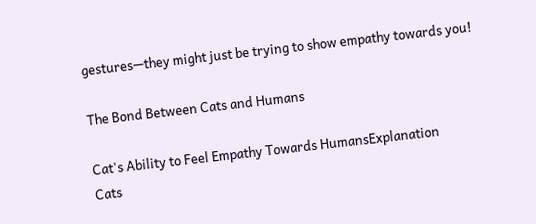gestures—they might just be trying to show empathy towards you!

The Bond Between Cats and Humans

Cat's Ability to Feel Empathy Towards HumansExplanation
Cats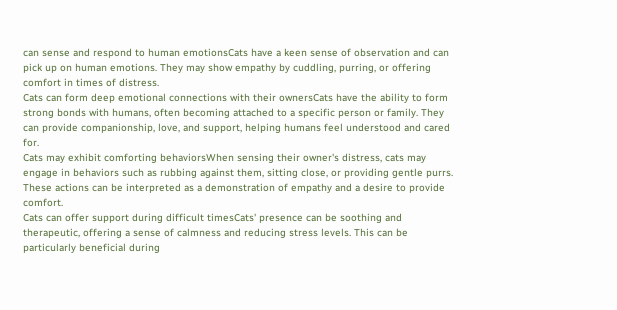can sense and respond to human emotionsCats have a keen sense of observation and can pick up on human emotions. They may show empathy by cuddling, purring, or offering comfort in times of distress.
Cats can form deep emotional connections with their ownersCats have the ability to form strong bonds with humans, often becoming attached to a specific person or family. They can provide companionship, love, and support, helping humans feel understood and cared for.
Cats may exhibit comforting behaviorsWhen sensing their owner's distress, cats may engage in behaviors such as rubbing against them, sitting close, or providing gentle purrs. These actions can be interpreted as a demonstration of empathy and a desire to provide comfort.
Cats can offer support during difficult timesCats' presence can be soothing and therapeutic, offering a sense of calmness and reducing stress levels. This can be particularly beneficial during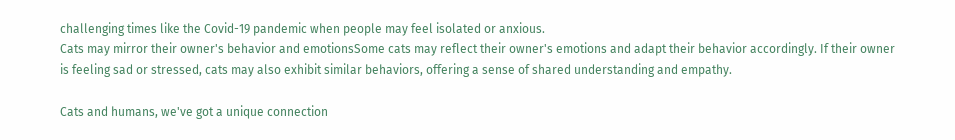challenging times like the Covid-19 pandemic when people may feel isolated or anxious.
Cats may mirror their owner's behavior and emotionsSome cats may reflect their owner's emotions and adapt their behavior accordingly. If their owner is feeling sad or stressed, cats may also exhibit similar behaviors, offering a sense of shared understanding and empathy.

Cats and humans, we've got a unique connection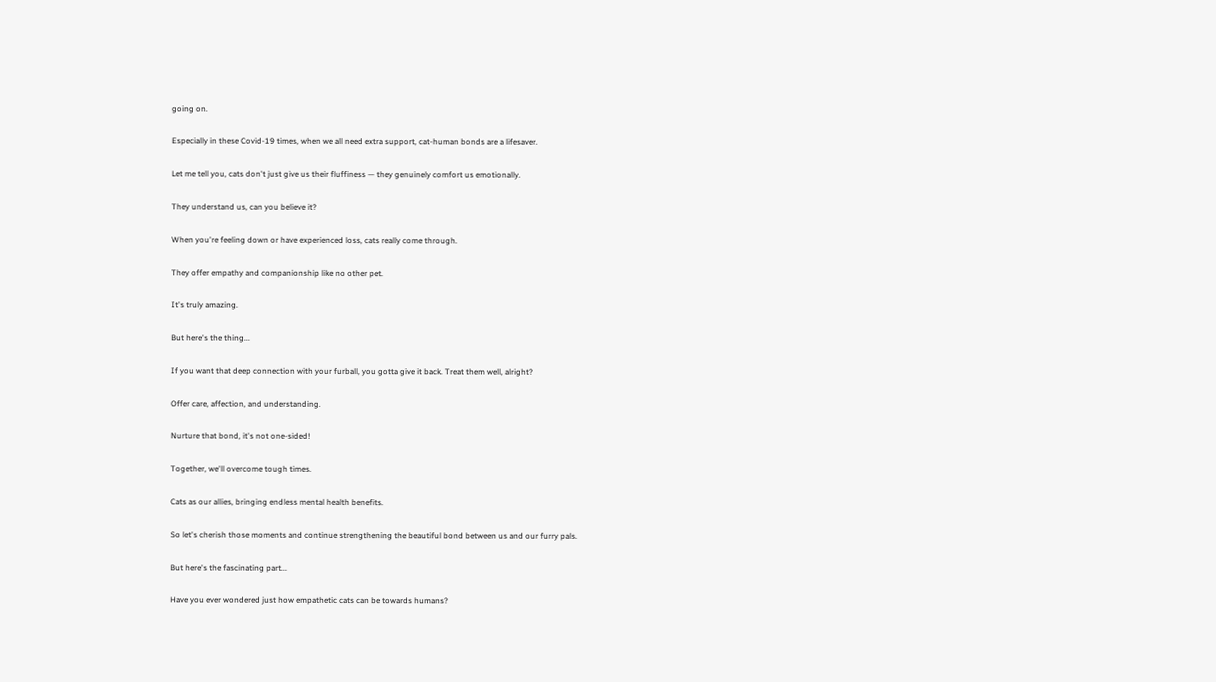going on.

Especially in these Covid-19 times, when we all need extra support, cat-human bonds are a lifesaver.

Let me tell you, cats don't just give us their fluffiness — they genuinely comfort us emotionally.

They understand us, can you believe it?

When you're feeling down or have experienced loss, cats really come through.

They offer empathy and companionship like no other pet.

It's truly amazing.

But here's the thing...

If you want that deep connection with your furball, you gotta give it back. Treat them well, alright?

Offer care, affection, and understanding.

Nurture that bond, it's not one-sided!

Together, we'll overcome tough times.

Cats as our allies, bringing endless mental health benefits.

So let's cherish those moments and continue strengthening the beautiful bond between us and our furry pals.

But here's the fascinating part...

Have you ever wondered just how empathetic cats can be towards humans?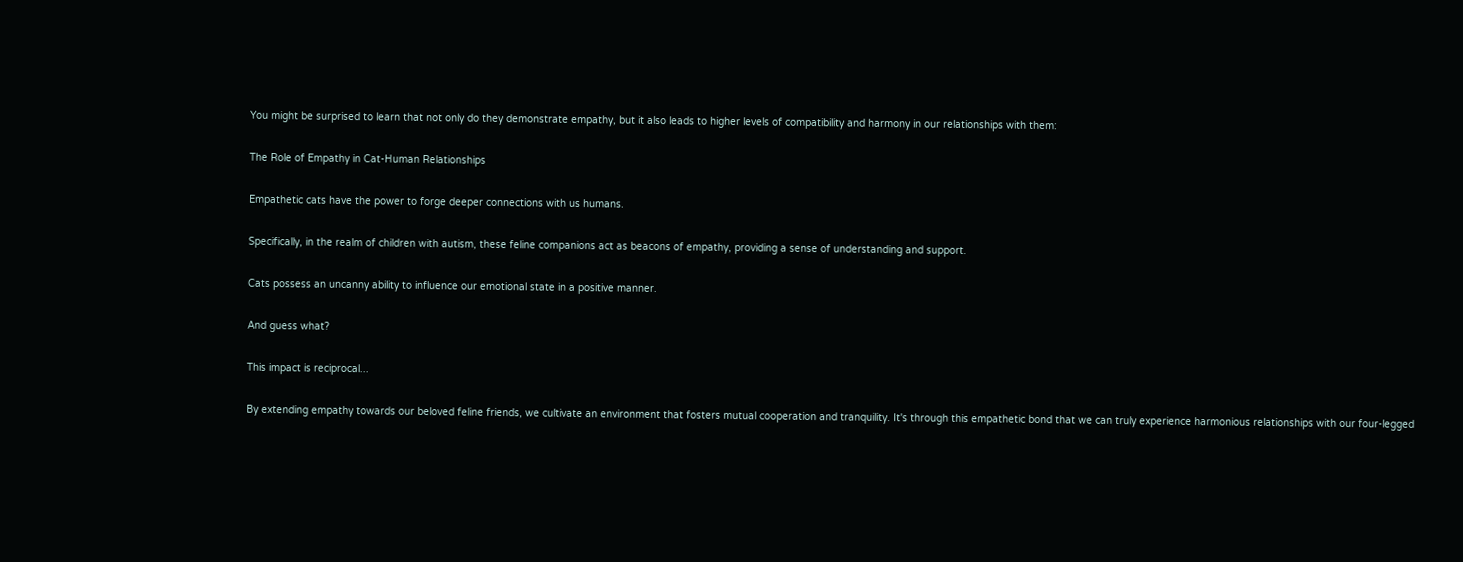You might be surprised to learn that not only do they demonstrate empathy, but it also leads to higher levels of compatibility and harmony in our relationships with them:

The Role of Empathy in Cat-Human Relationships

Empathetic cats have the power to forge deeper connections with us humans.

Specifically, in the realm of children with autism, these feline companions act as beacons of empathy, providing a sense of understanding and support.

Cats possess an uncanny ability to influence our emotional state in a positive manner.

And guess what?

This impact is reciprocal...

By extending empathy towards our beloved feline friends, we cultivate an environment that fosters mutual cooperation and tranquility. It's through this empathetic bond that we can truly experience harmonious relationships with our four-legged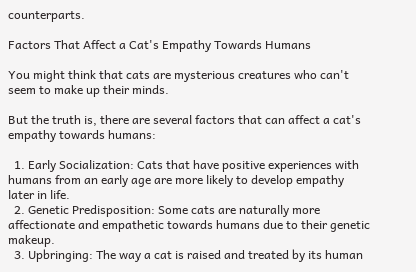counterparts.

Factors That Affect a Cat's Empathy Towards Humans

You might think that cats are mysterious creatures who can't seem to make up their minds.

But the truth is, there are several factors that can affect a cat's empathy towards humans:

  1. Early Socialization: Cats that have positive experiences with humans from an early age are more likely to develop empathy later in life.
  2. Genetic Predisposition: Some cats are naturally more affectionate and empathetic towards humans due to their genetic makeup.
  3. Upbringing: The way a cat is raised and treated by its human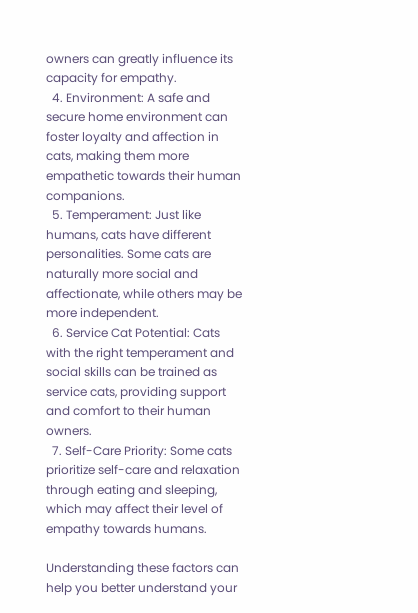owners can greatly influence its capacity for empathy.
  4. Environment: A safe and secure home environment can foster loyalty and affection in cats, making them more empathetic towards their human companions.
  5. Temperament: Just like humans, cats have different personalities. Some cats are naturally more social and affectionate, while others may be more independent.
  6. Service Cat Potential: Cats with the right temperament and social skills can be trained as service cats, providing support and comfort to their human owners.
  7. Self-Care Priority: Some cats prioritize self-care and relaxation through eating and sleeping, which may affect their level of empathy towards humans.

Understanding these factors can help you better understand your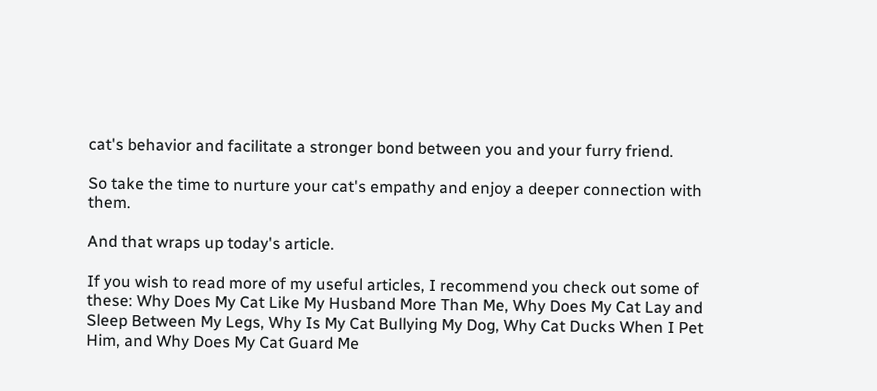cat's behavior and facilitate a stronger bond between you and your furry friend.

So take the time to nurture your cat's empathy and enjoy a deeper connection with them.

And that wraps up today's article.

If you wish to read more of my useful articles, I recommend you check out some of these: Why Does My Cat Like My Husband More Than Me, Why Does My Cat Lay and Sleep Between My Legs, Why Is My Cat Bullying My Dog, Why Cat Ducks When I Pet Him, and Why Does My Cat Guard Me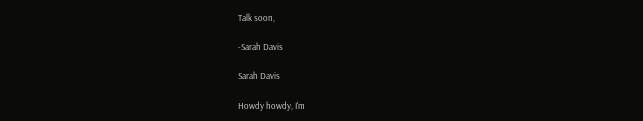Talk soon,

-Sarah Davis

Sarah Davis

Howdy howdy, I'm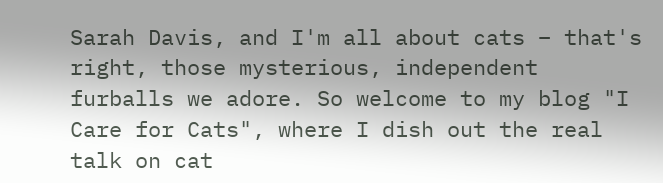Sarah Davis, and I'm all about cats – that's right, those mysterious, independent furballs we adore. So welcome to my blog "I Care for Cats", where I dish out the real talk on cat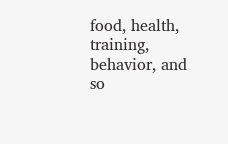food, health, training, behavior, and so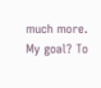much more. My goal? To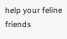help your feline friends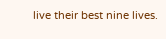live their best nine lives.